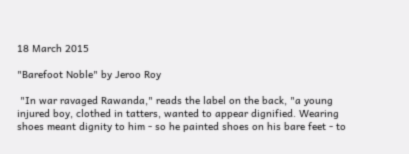18 March 2015

"Barefoot Noble" by Jeroo Roy

 "In war ravaged Rawanda," reads the label on the back, "a young injured boy, clothed in tatters, wanted to appear dignified. Wearing shoes meant dignity to him - so he painted shoes on his bare feet - to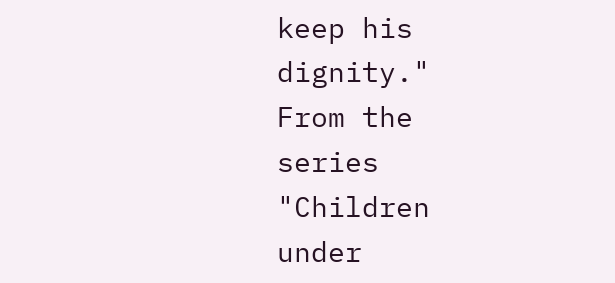keep his dignity."
From the series "Children under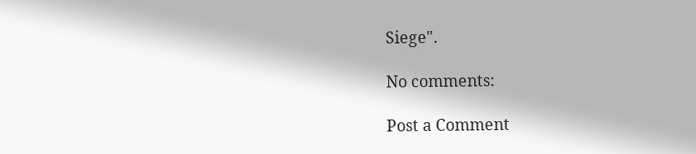Siege".

No comments:

Post a Comment